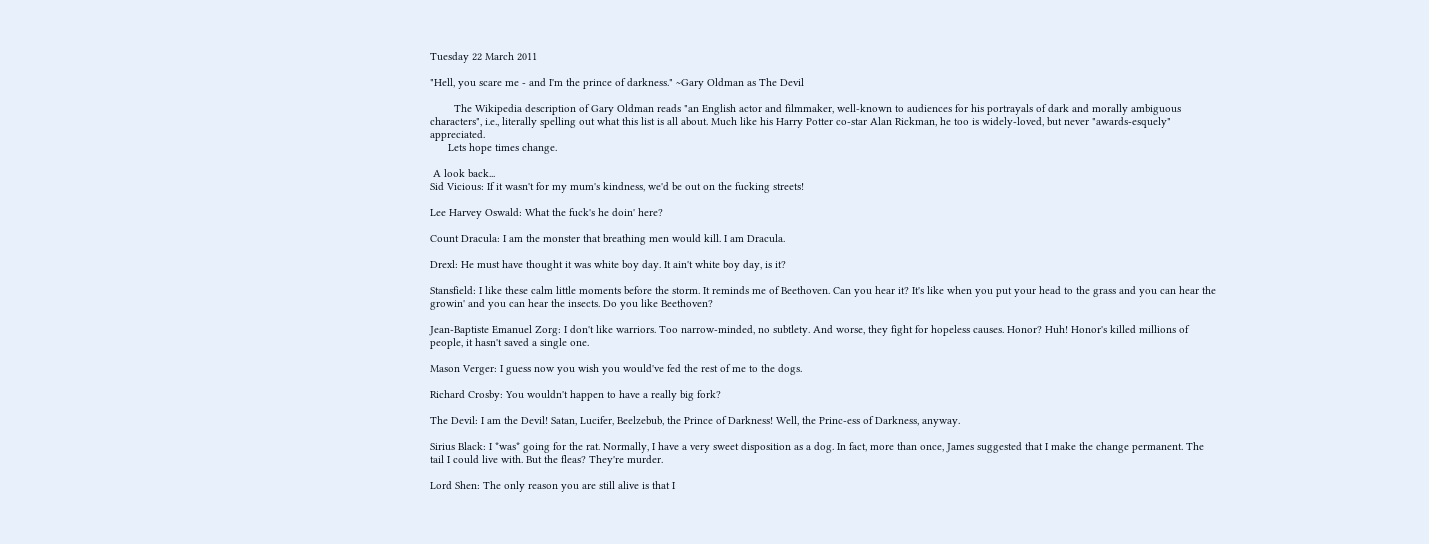Tuesday 22 March 2011

"Hell, you scare me - and I'm the prince of darkness." ~Gary Oldman as The Devil

        The Wikipedia description of Gary Oldman reads "an English actor and filmmaker, well-known to audiences for his portrayals of dark and morally ambiguous characters", i.e., literally spelling out what this list is all about. Much like his Harry Potter co-star Alan Rickman, he too is widely-loved, but never "awards-esquely" appreciated.
      Lets hope times change.

 A look back...
Sid Vicious: If it wasn't for my mum's kindness, we'd be out on the fucking streets!

Lee Harvey Oswald: What the fuck's he doin' here?

Count Dracula: I am the monster that breathing men would kill. I am Dracula.

Drexl: He must have thought it was white boy day. It ain't white boy day, is it?

Stansfield: I like these calm little moments before the storm. It reminds me of Beethoven. Can you hear it? It's like when you put your head to the grass and you can hear the growin' and you can hear the insects. Do you like Beethoven?

Jean-Baptiste Emanuel Zorg: I don't like warriors. Too narrow-minded, no subtlety. And worse, they fight for hopeless causes. Honor? Huh! Honor's killed millions of people, it hasn't saved a single one.

Mason Verger: I guess now you wish you would've fed the rest of me to the dogs.

Richard Crosby: You wouldn't happen to have a really big fork?

The Devil: I am the Devil! Satan, Lucifer, Beelzebub, the Prince of Darkness! Well, the Princ-ess of Darkness, anyway.

Sirius Black: I *was* going for the rat. Normally, I have a very sweet disposition as a dog. In fact, more than once, James suggested that I make the change permanent. The tail I could live with. But the fleas? They're murder.

Lord Shen: The only reason you are still alive is that I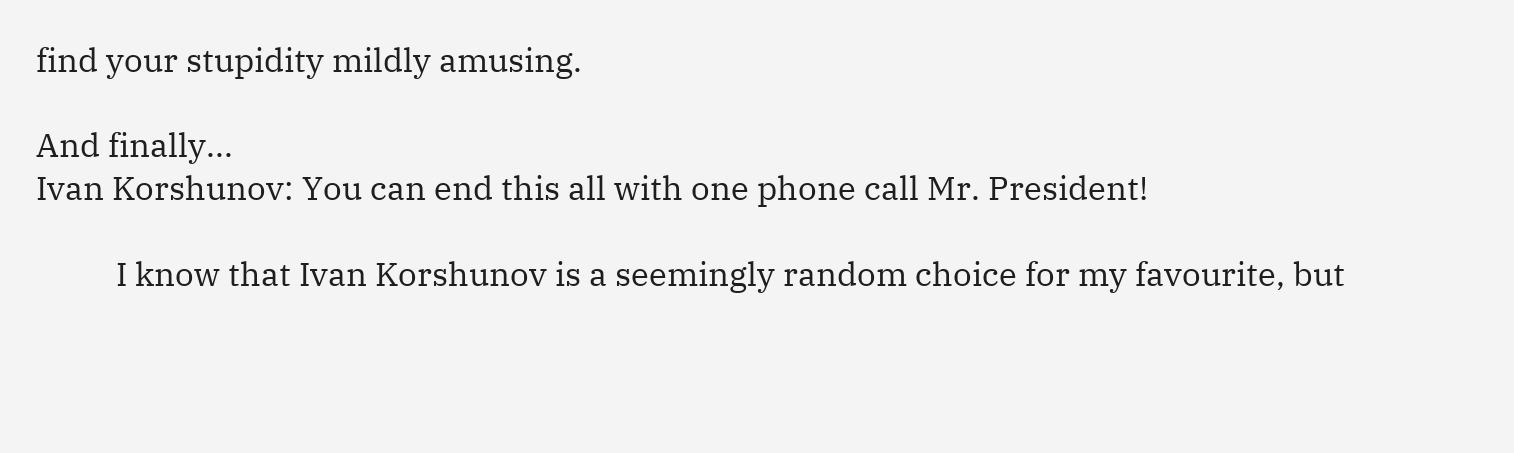find your stupidity mildly amusing.

And finally...
Ivan Korshunov: You can end this all with one phone call Mr. President!

          I know that Ivan Korshunov is a seemingly random choice for my favourite, but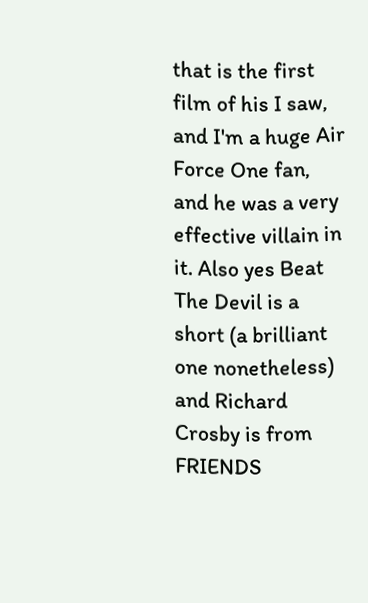that is the first film of his I saw, and I'm a huge Air Force One fan, and he was a very effective villain in it. Also yes Beat The Devil is a short (a brilliant one nonetheless) and Richard Crosby is from FRIENDS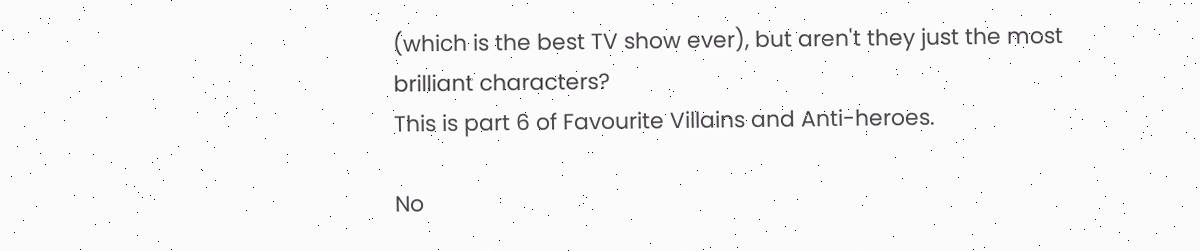(which is the best TV show ever), but aren't they just the most brilliant characters?
This is part 6 of Favourite Villains and Anti-heroes.

No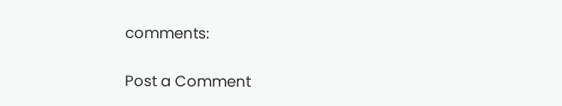comments:

Post a Comment